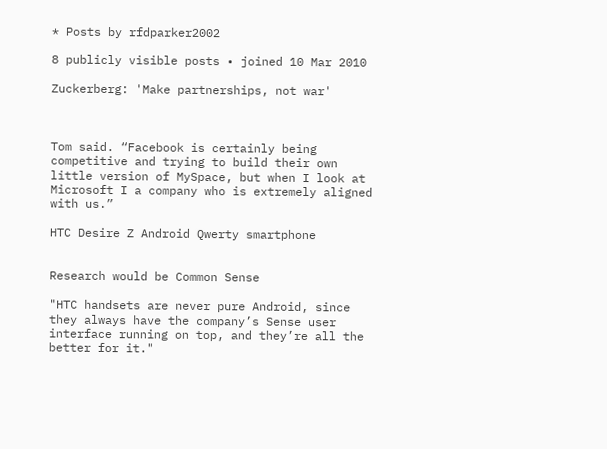* Posts by rfdparker2002

8 publicly visible posts • joined 10 Mar 2010

Zuckerberg: 'Make partnerships, not war'



Tom said. “Facebook is certainly being competitive and trying to build their own little version of MySpace, but when I look at Microsoft I a company who is extremely aligned with us.”

HTC Desire Z Android Qwerty smartphone


Research would be Common Sense

"HTC handsets are never pure Android, since they always have the company’s Sense user interface running on top, and they’re all the better for it."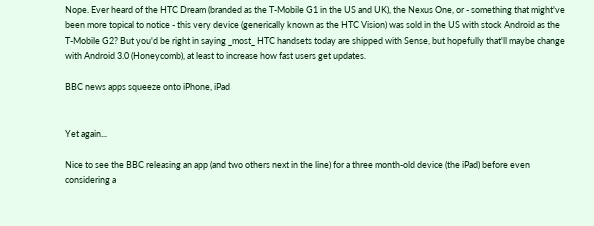Nope. Ever heard of the HTC Dream (branded as the T-Mobile G1 in the US and UK), the Nexus One, or - something that might've been more topical to notice - this very device (generically known as the HTC Vision) was sold in the US with stock Android as the T-Mobile G2? But you'd be right in saying _most_ HTC handsets today are shipped with Sense, but hopefully that'll maybe change with Android 3.0 (Honeycomb), at least to increase how fast users get updates.

BBC news apps squeeze onto iPhone, iPad


Yet again...

Nice to see the BBC releasing an app (and two others next in the line) for a three month-old device (the iPad) before even considering a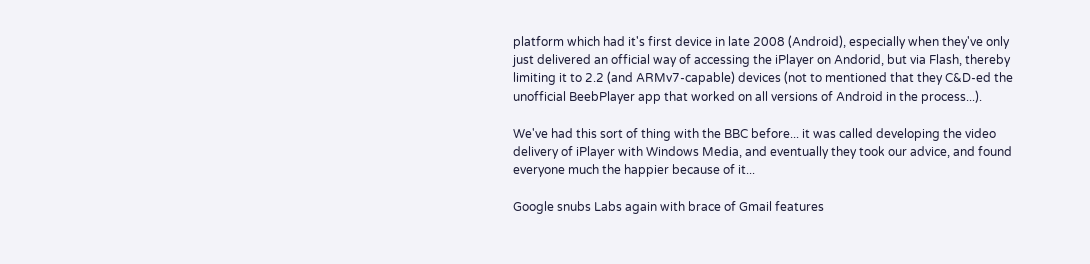platform which had it's first device in late 2008 (Android), especially when they've only just delivered an official way of accessing the iPlayer on Andorid, but via Flash, thereby limiting it to 2.2 (and ARMv7-capable) devices (not to mentioned that they C&D-ed the unofficial BeebPlayer app that worked on all versions of Android in the process...).

We've had this sort of thing with the BBC before... it was called developing the video delivery of iPlayer with Windows Media, and eventually they took our advice, and found everyone much the happier because of it...

Google snubs Labs again with brace of Gmail features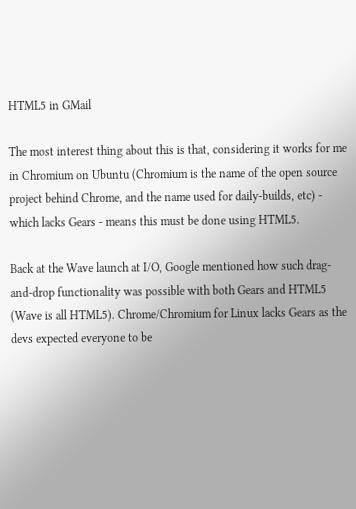HTML5 in GMail

The most interest thing about this is that, considering it works for me in Chromium on Ubuntu (Chromium is the name of the open source project behind Chrome, and the name used for daily-builds, etc) - which lacks Gears - means this must be done using HTML5.

Back at the Wave launch at I/O, Google mentioned how such drag-and-drop functionality was possible with both Gears and HTML5 (Wave is all HTML5). Chrome/Chromium for Linux lacks Gears as the devs expected everyone to be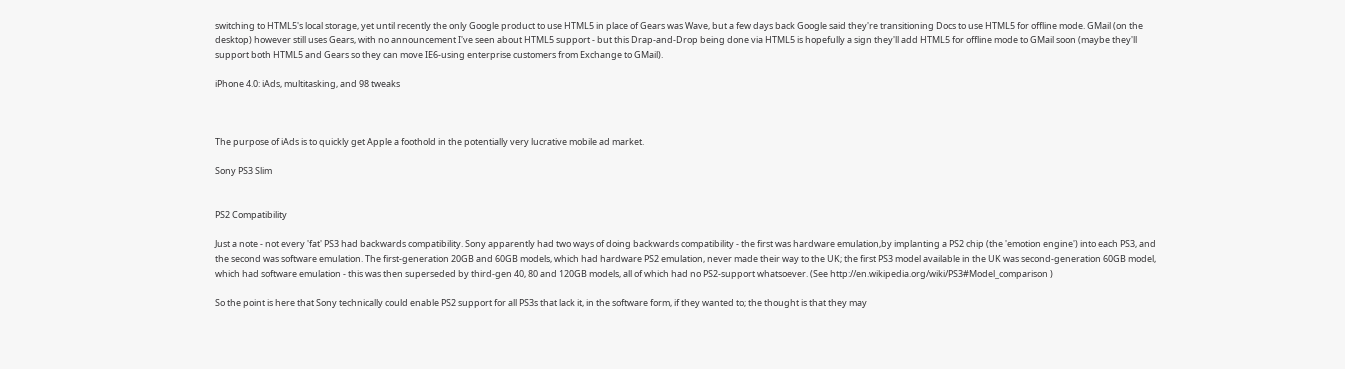switching to HTML5's local storage, yet until recently the only Google product to use HTML5 in place of Gears was Wave, but a few days back Google said they're transitioning Docs to use HTML5 for offline mode. GMail (on the desktop) however still uses Gears, with no announcement I've seen about HTML5 support - but this Drap-and-Drop being done via HTML5 is hopefully a sign they'll add HTML5 for offline mode to GMail soon (maybe they'll support both HTML5 and Gears so they can move IE6-using enterprise customers from Exchange to GMail).

iPhone 4.0: iAds, multitasking, and 98 tweaks



The purpose of iAds is to quickly get Apple a foothold in the potentially very lucrative mobile ad market.

Sony PS3 Slim


PS2 Compatibility

Just a note - not every 'fat' PS3 had backwards compatibility. Sony apparently had two ways of doing backwards compatibility - the first was hardware emulation,by implanting a PS2 chip (the 'emotion engine') into each PS3, and the second was software emulation. The first-generation 20GB and 60GB models, which had hardware PS2 emulation, never made their way to the UK; the first PS3 model available in the UK was second-generation 60GB model, which had software emulation - this was then superseded by third-gen 40, 80 and 120GB models, all of which had no PS2-support whatsoever. (See http://en.wikipedia.org/wiki/PS3#Model_comparison )

So the point is here that Sony technically could enable PS2 support for all PS3s that lack it, in the software form, if they wanted to; the thought is that they may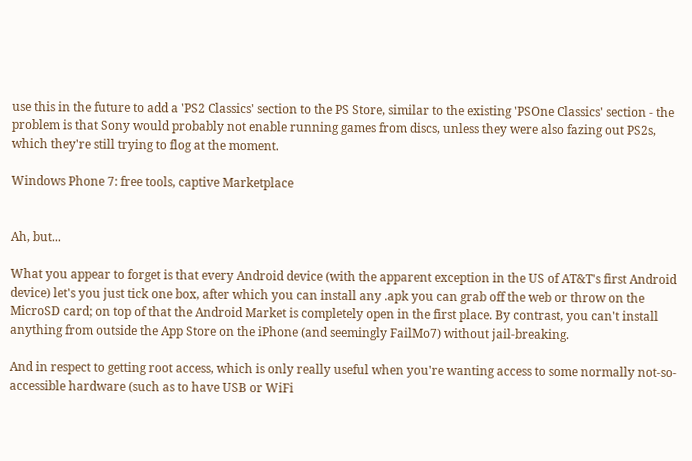use this in the future to add a 'PS2 Classics' section to the PS Store, similar to the existing 'PSOne Classics' section - the problem is that Sony would probably not enable running games from discs, unless they were also fazing out PS2s, which they're still trying to flog at the moment.

Windows Phone 7: free tools, captive Marketplace


Ah, but...

What you appear to forget is that every Android device (with the apparent exception in the US of AT&T's first Android device) let's you just tick one box, after which you can install any .apk you can grab off the web or throw on the MicroSD card; on top of that the Android Market is completely open in the first place. By contrast, you can't install anything from outside the App Store on the iPhone (and seemingly FailMo7) without jail-breaking.

And in respect to getting root access, which is only really useful when you're wanting access to some normally not-so-accessible hardware (such as to have USB or WiFi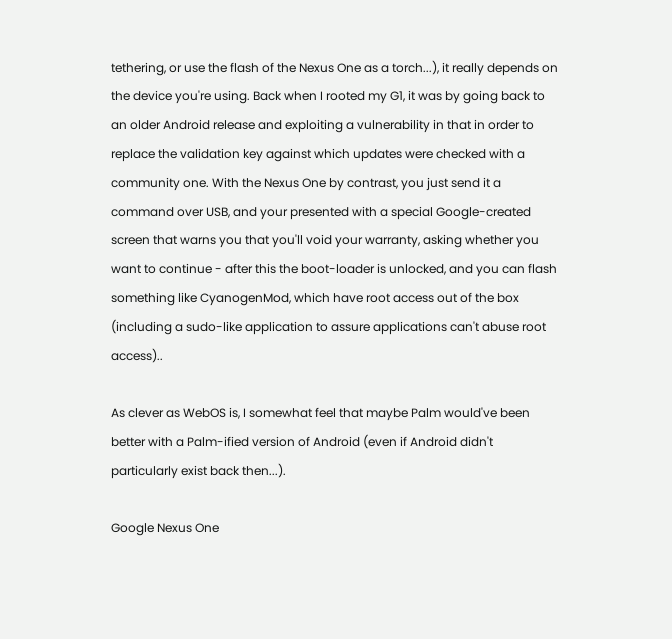tethering, or use the flash of the Nexus One as a torch...), it really depends on the device you're using. Back when I rooted my G1, it was by going back to an older Android release and exploiting a vulnerability in that in order to replace the validation key against which updates were checked with a community one. With the Nexus One by contrast, you just send it a command over USB, and your presented with a special Google-created screen that warns you that you'll void your warranty, asking whether you want to continue - after this the boot-loader is unlocked, and you can flash something like CyanogenMod, which have root access out of the box (including a sudo-like application to assure applications can't abuse root access)..

As clever as WebOS is, I somewhat feel that maybe Palm would've been better with a Palm-ified version of Android (even if Android didn't particularly exist back then...).

Google Nexus One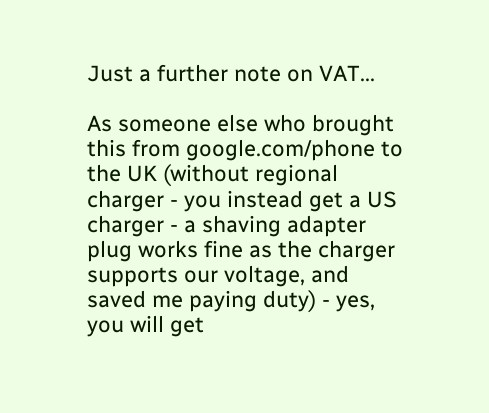Just a further note on VAT...

As someone else who brought this from google.com/phone to the UK (without regional charger - you instead get a US charger - a shaving adapter plug works fine as the charger supports our voltage, and saved me paying duty) - yes, you will get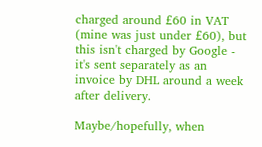charged around £60 in VAT (mine was just under £60), but this isn't charged by Google - it's sent separately as an invoice by DHL around a week after delivery.

Maybe/hopefully, when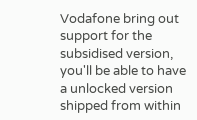Vodafone bring out support for the subsidised version, you'll be able to have a unlocked version shipped from within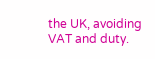the UK, avoiding VAT and duty.